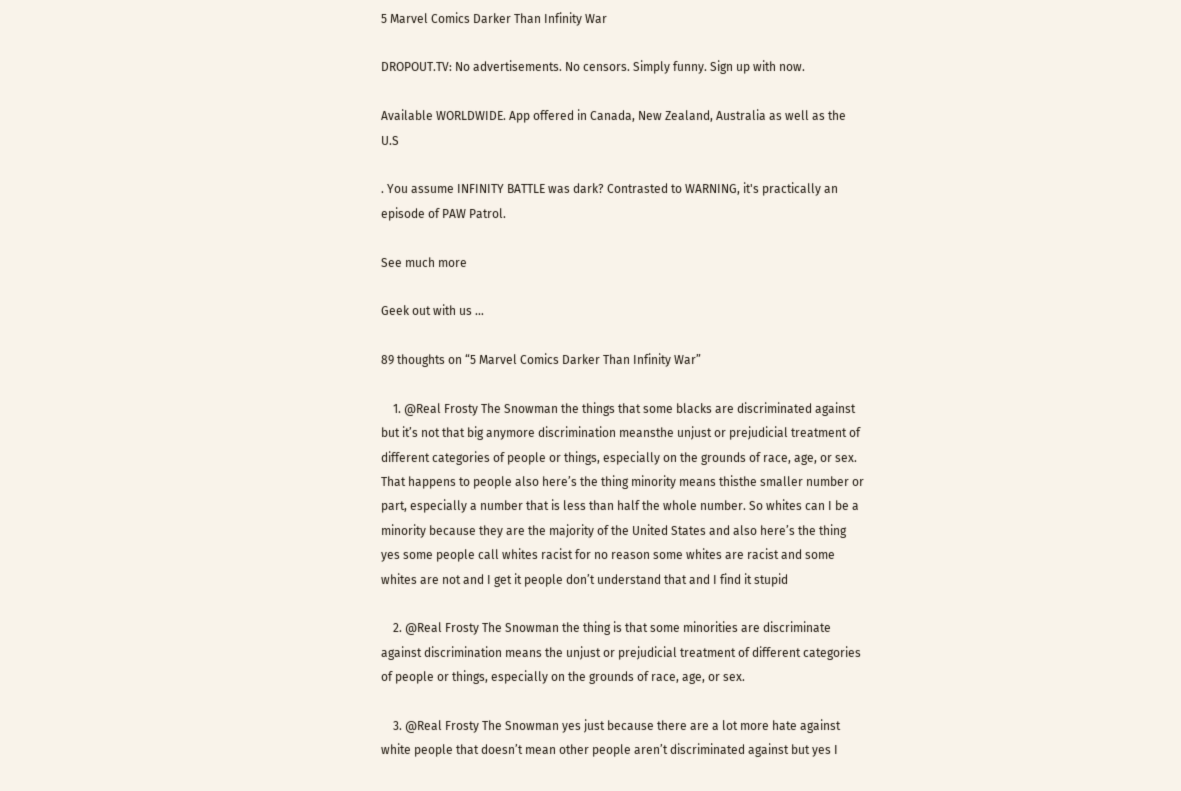5 Marvel Comics Darker Than Infinity War

DROPOUT.TV: No advertisements. No censors. Simply funny. Sign up with now.

Available WORLDWIDE. App offered in Canada, New Zealand, Australia as well as the U.S

. You assume INFINITY BATTLE was dark? Contrasted to WARNING, it's practically an episode of PAW Patrol.

See much more

Geek out with us …

89 thoughts on “5 Marvel Comics Darker Than Infinity War”

    1. @Real Frosty The Snowman the things that some blacks are discriminated against but it’s not that big anymore discrimination meansthe unjust or prejudicial treatment of different categories of people or things, especially on the grounds of race, age, or sex. That happens to people also here’s the thing minority means thisthe smaller number or part, especially a number that is less than half the whole number. So whites can I be a minority because they are the majority of the United States and also here’s the thing yes some people call whites racist for no reason some whites are racist and some whites are not and I get it people don’t understand that and I find it stupid

    2. @Real Frosty The Snowman the thing is that some minorities are discriminate against discrimination means the unjust or prejudicial treatment of different categories of people or things, especially on the grounds of race, age, or sex.

    3. @Real Frosty The Snowman yes just because there are a lot more hate against white people that doesn’t mean other people aren’t discriminated against but yes I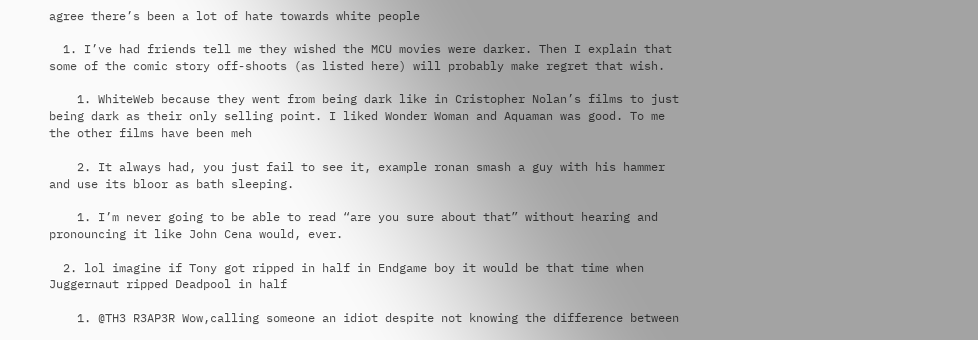agree there’s been a lot of hate towards white people

  1. I’ve had friends tell me they wished the MCU movies were darker. Then I explain that some of the comic story off-shoots (as listed here) will probably make regret that wish.

    1. WhiteWeb because they went from being dark like in Cristopher Nolan’s films to just being dark as their only selling point. I liked Wonder Woman and Aquaman was good. To me the other films have been meh

    2. It always had, you just fail to see it, example ronan smash a guy with his hammer and use its bloor as bath sleeping.

    1. I’m never going to be able to read “are you sure about that” without hearing and pronouncing it like John Cena would, ever.

  2. lol imagine if Tony got ripped in half in Endgame boy it would be that time when Juggernaut ripped Deadpool in half

    1. @TH3 R3AP3R Wow,calling someone an idiot despite not knowing the difference between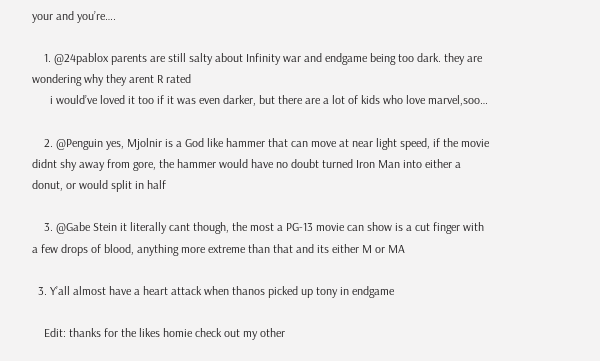your and you’re….

    1. @24pablox parents are still salty about Infinity war and endgame being too dark. they are wondering why they arent R rated
      i would’ve loved it too if it was even darker, but there are a lot of kids who love marvel,soo…

    2. @Penguin yes, Mjolnir is a God like hammer that can move at near light speed, if the movie didnt shy away from gore, the hammer would have no doubt turned Iron Man into either a donut, or would split in half

    3. @Gabe Stein it literally cant though, the most a PG-13 movie can show is a cut finger with a few drops of blood, anything more extreme than that and its either M or MA

  3. Y’all almost have a heart attack when thanos picked up tony in endgame

    Edit: thanks for the likes homie check out my other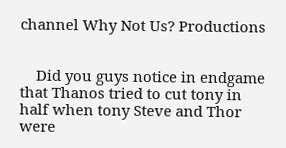channel Why Not Us? Productions


    Did you guys notice in endgame that Thanos tried to cut tony in half when tony Steve and Thor were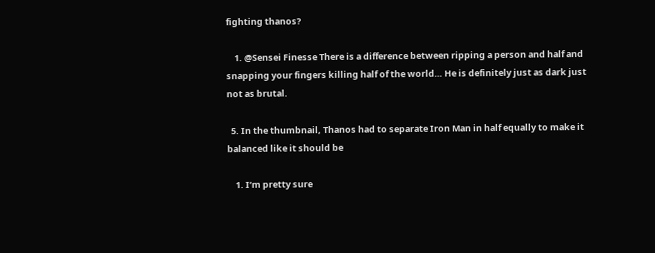fighting thanos?

    1. @Sensei Finesse There is a difference between ripping a person and half and snapping your fingers killing half of the world… He is definitely just as dark just not as brutal.

  5. In the thumbnail, Thanos had to separate Iron Man in half equally to make it balanced like it should be

    1. I’m pretty sure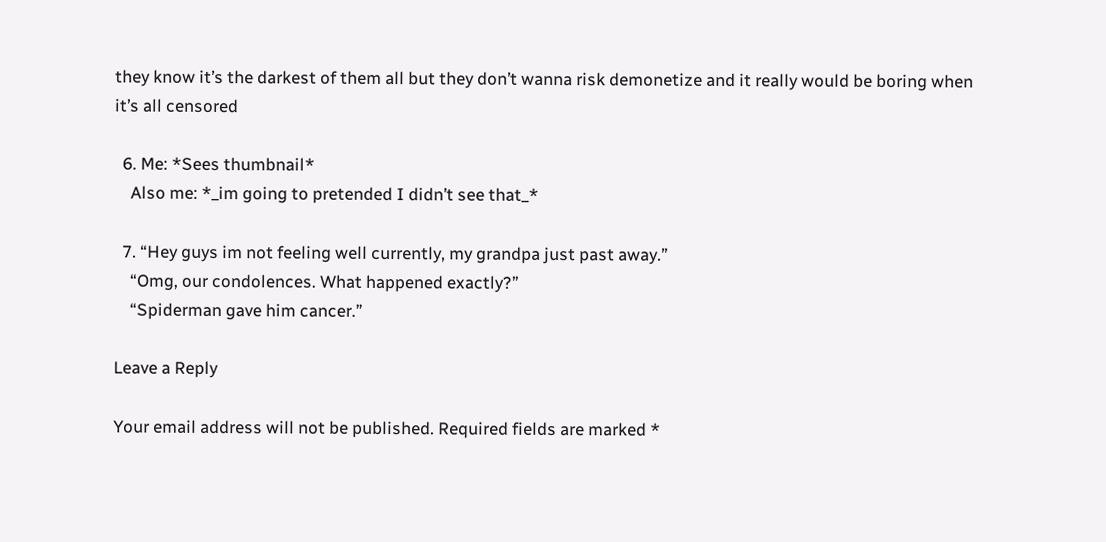they know it’s the darkest of them all but they don’t wanna risk demonetize and it really would be boring when it’s all censored

  6. Me: *Sees thumbnail*
    Also me: *_im going to pretended I didn’t see that_*

  7. “Hey guys im not feeling well currently, my grandpa just past away.”
    “Omg, our condolences. What happened exactly?”
    “Spiderman gave him cancer.”

Leave a Reply

Your email address will not be published. Required fields are marked *